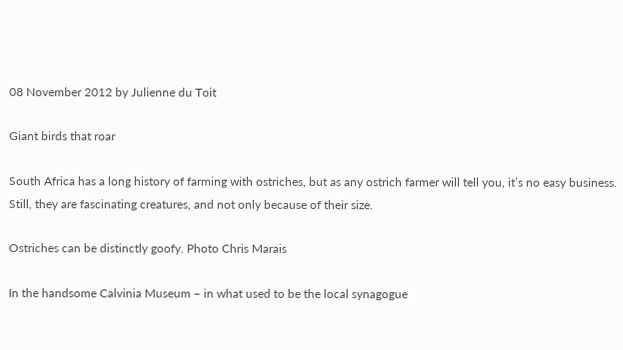08 November 2012 by Julienne du Toit

Giant birds that roar

South Africa has a long history of farming with ostriches, but as any ostrich farmer will tell you, it’s no easy business. Still, they are fascinating creatures, and not only because of their size.

Ostriches can be distinctly goofy. Photo Chris Marais

In the handsome Calvinia Museum – in what used to be the local synagogue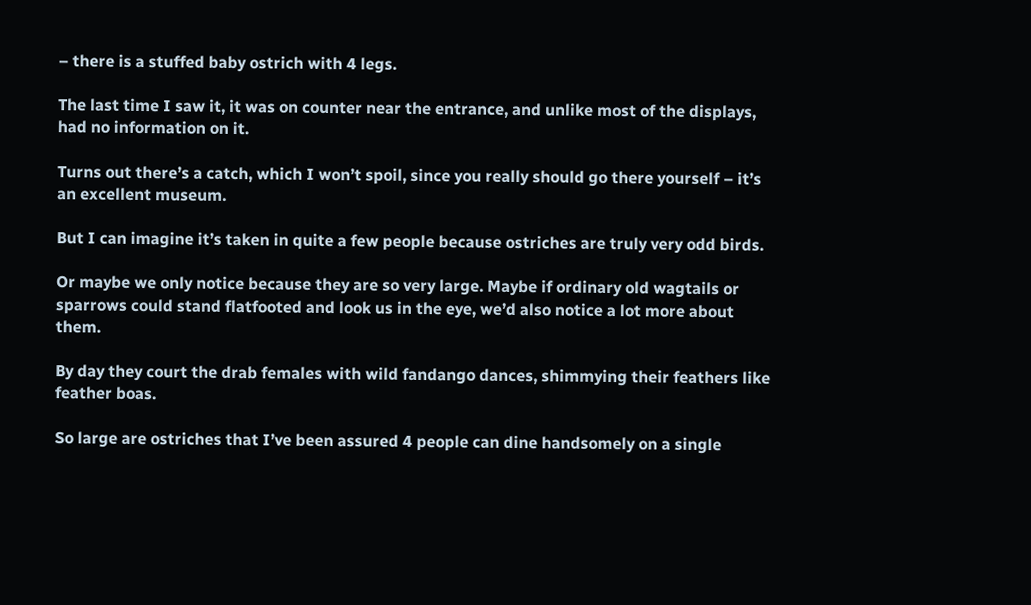– there is a stuffed baby ostrich with 4 legs.

The last time I saw it, it was on counter near the entrance, and unlike most of the displays, had no information on it.

Turns out there’s a catch, which I won’t spoil, since you really should go there yourself – it’s an excellent museum.

But I can imagine it’s taken in quite a few people because ostriches are truly very odd birds.

Or maybe we only notice because they are so very large. Maybe if ordinary old wagtails or sparrows could stand flatfooted and look us in the eye, we’d also notice a lot more about them.

By day they court the drab females with wild fandango dances, shimmying their feathers like feather boas.

So large are ostriches that I’ve been assured 4 people can dine handsomely on a single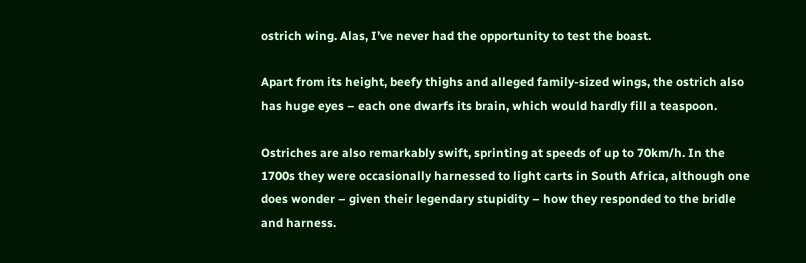ostrich wing. Alas, I’ve never had the opportunity to test the boast.

Apart from its height, beefy thighs and alleged family-sized wings, the ostrich also has huge eyes – each one dwarfs its brain, which would hardly fill a teaspoon.

Ostriches are also remarkably swift, sprinting at speeds of up to 70km/h. In the 1700s they were occasionally harnessed to light carts in South Africa, although one does wonder – given their legendary stupidity – how they responded to the bridle and harness.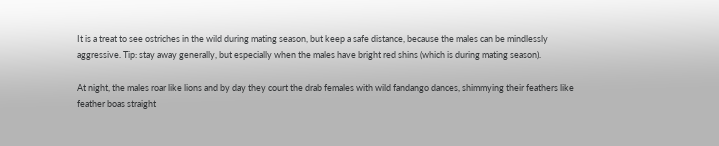It is a treat to see ostriches in the wild during mating season, but keep a safe distance, because the males can be mindlessly aggressive. Tip: stay away generally, but especially when the males have bright red shins (which is during mating season).

At night, the males roar like lions and by day they court the drab females with wild fandango dances, shimmying their feathers like feather boas straight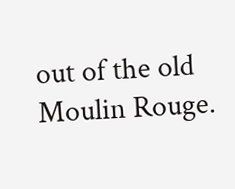out of the old Moulin Rouge.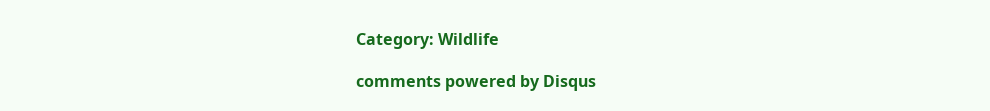Category: Wildlife

comments powered by Disqus